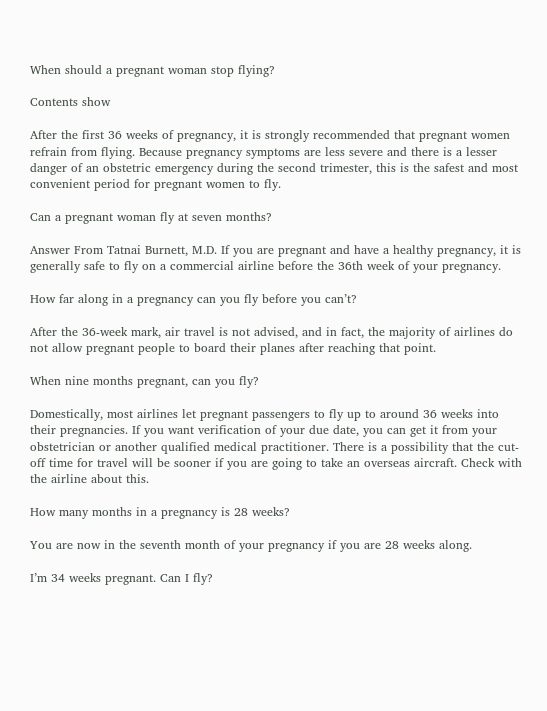When should a pregnant woman stop flying?

Contents show

After the first 36 weeks of pregnancy, it is strongly recommended that pregnant women refrain from flying. Because pregnancy symptoms are less severe and there is a lesser danger of an obstetric emergency during the second trimester, this is the safest and most convenient period for pregnant women to fly.

Can a pregnant woman fly at seven months?

Answer From Tatnai Burnett, M.D. If you are pregnant and have a healthy pregnancy, it is generally safe to fly on a commercial airline before the 36th week of your pregnancy.

How far along in a pregnancy can you fly before you can’t?

After the 36-week mark, air travel is not advised, and in fact, the majority of airlines do not allow pregnant people to board their planes after reaching that point.

When nine months pregnant, can you fly?

Domestically, most airlines let pregnant passengers to fly up to around 36 weeks into their pregnancies. If you want verification of your due date, you can get it from your obstetrician or another qualified medical practitioner. There is a possibility that the cut-off time for travel will be sooner if you are going to take an overseas aircraft. Check with the airline about this.

How many months in a pregnancy is 28 weeks?

You are now in the seventh month of your pregnancy if you are 28 weeks along.

I’m 34 weeks pregnant. Can I fly?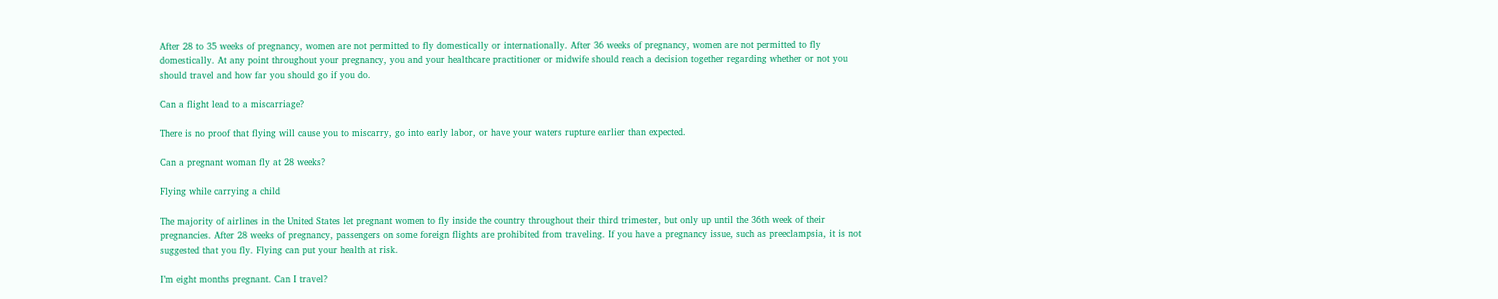After 28 to 35 weeks of pregnancy, women are not permitted to fly domestically or internationally. After 36 weeks of pregnancy, women are not permitted to fly domestically. At any point throughout your pregnancy, you and your healthcare practitioner or midwife should reach a decision together regarding whether or not you should travel and how far you should go if you do.

Can a flight lead to a miscarriage?

There is no proof that flying will cause you to miscarry, go into early labor, or have your waters rupture earlier than expected.

Can a pregnant woman fly at 28 weeks?

Flying while carrying a child

The majority of airlines in the United States let pregnant women to fly inside the country throughout their third trimester, but only up until the 36th week of their pregnancies. After 28 weeks of pregnancy, passengers on some foreign flights are prohibited from traveling. If you have a pregnancy issue, such as preeclampsia, it is not suggested that you fly. Flying can put your health at risk.

I’m eight months pregnant. Can I travel?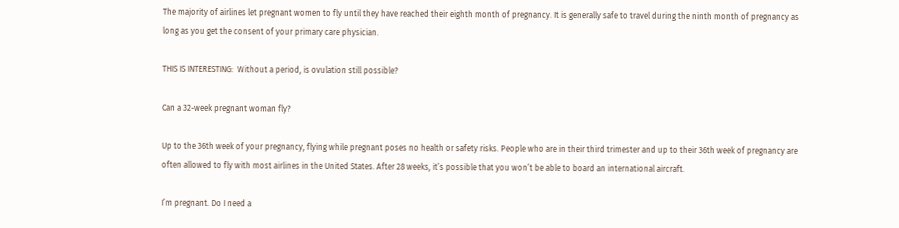The majority of airlines let pregnant women to fly until they have reached their eighth month of pregnancy. It is generally safe to travel during the ninth month of pregnancy as long as you get the consent of your primary care physician.

THIS IS INTERESTING:  Without a period, is ovulation still possible?

Can a 32-week pregnant woman fly?

Up to the 36th week of your pregnancy, flying while pregnant poses no health or safety risks. People who are in their third trimester and up to their 36th week of pregnancy are often allowed to fly with most airlines in the United States. After 28 weeks, it’s possible that you won’t be able to board an international aircraft.

I’m pregnant. Do I need a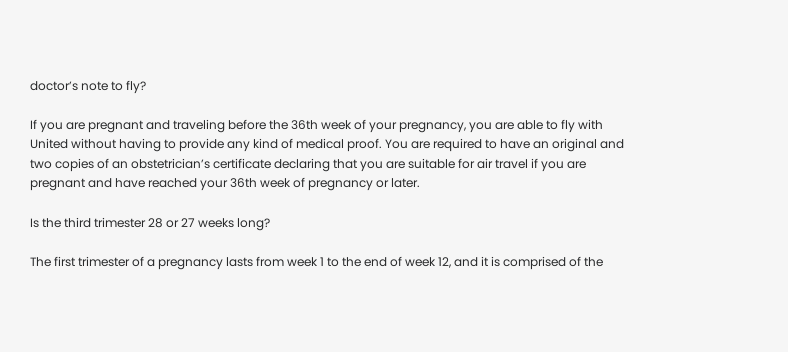doctor’s note to fly?

If you are pregnant and traveling before the 36th week of your pregnancy, you are able to fly with United without having to provide any kind of medical proof. You are required to have an original and two copies of an obstetrician’s certificate declaring that you are suitable for air travel if you are pregnant and have reached your 36th week of pregnancy or later.

Is the third trimester 28 or 27 weeks long?

The first trimester of a pregnancy lasts from week 1 to the end of week 12, and it is comprised of the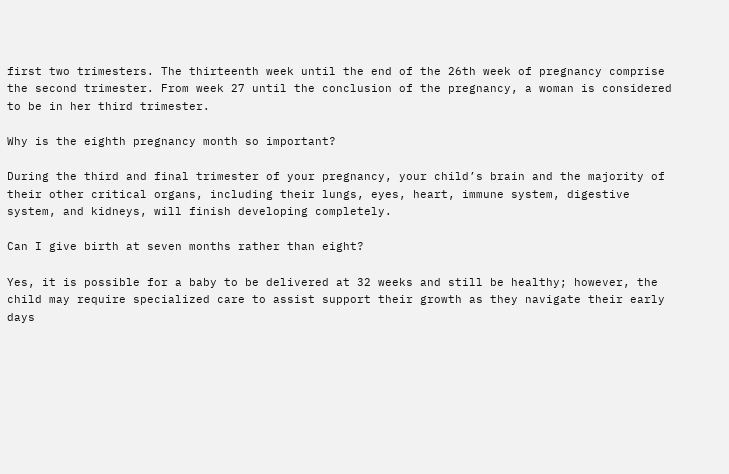first two trimesters. The thirteenth week until the end of the 26th week of pregnancy comprise the second trimester. From week 27 until the conclusion of the pregnancy, a woman is considered to be in her third trimester.

Why is the eighth pregnancy month so important?

During the third and final trimester of your pregnancy, your child’s brain and the majority of their other critical organs, including their lungs, eyes, heart, immune system, digestive system, and kidneys, will finish developing completely.

Can I give birth at seven months rather than eight?

Yes, it is possible for a baby to be delivered at 32 weeks and still be healthy; however, the child may require specialized care to assist support their growth as they navigate their early days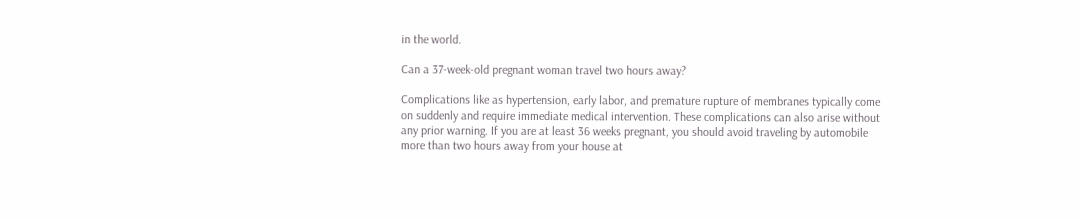in the world.

Can a 37-week-old pregnant woman travel two hours away?

Complications like as hypertension, early labor, and premature rupture of membranes typically come on suddenly and require immediate medical intervention. These complications can also arise without any prior warning. If you are at least 36 weeks pregnant, you should avoid traveling by automobile more than two hours away from your house at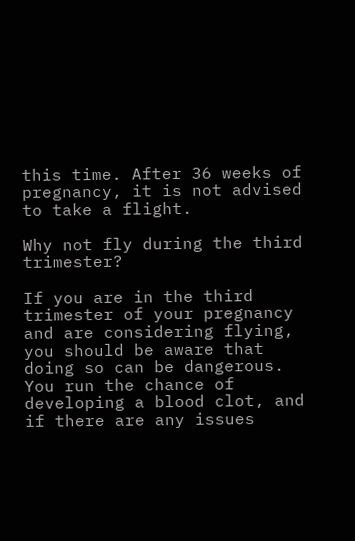this time. After 36 weeks of pregnancy, it is not advised to take a flight.

Why not fly during the third trimester?

If you are in the third trimester of your pregnancy and are considering flying, you should be aware that doing so can be dangerous. You run the chance of developing a blood clot, and if there are any issues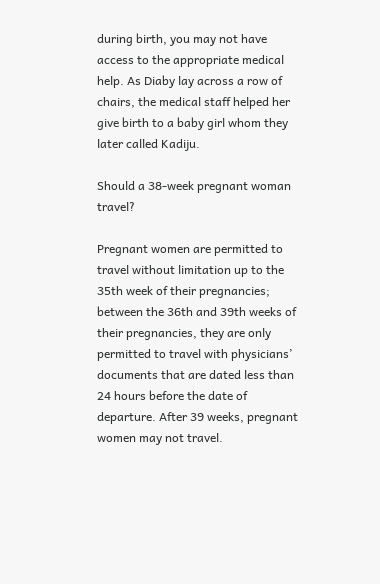during birth, you may not have access to the appropriate medical help. As Diaby lay across a row of chairs, the medical staff helped her give birth to a baby girl whom they later called Kadiju.

Should a 38-week pregnant woman travel?

Pregnant women are permitted to travel without limitation up to the 35th week of their pregnancies; between the 36th and 39th weeks of their pregnancies, they are only permitted to travel with physicians’ documents that are dated less than 24 hours before the date of departure. After 39 weeks, pregnant women may not travel.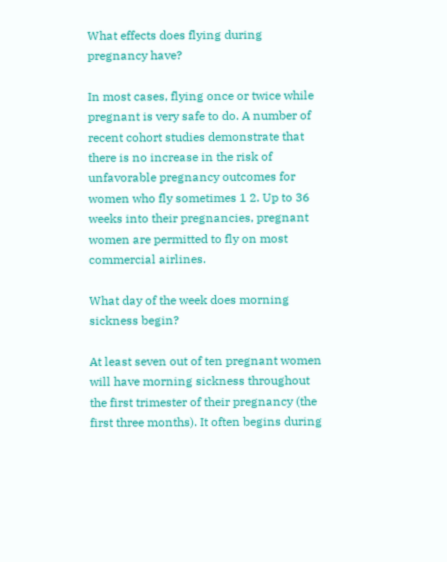What effects does flying during pregnancy have?

In most cases, flying once or twice while pregnant is very safe to do. A number of recent cohort studies demonstrate that there is no increase in the risk of unfavorable pregnancy outcomes for women who fly sometimes 1 2. Up to 36 weeks into their pregnancies, pregnant women are permitted to fly on most commercial airlines.

What day of the week does morning sickness begin?

At least seven out of ten pregnant women will have morning sickness throughout the first trimester of their pregnancy (the first three months). It often begins during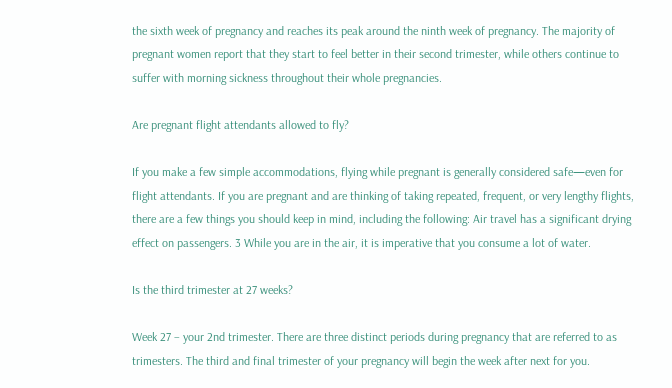the sixth week of pregnancy and reaches its peak around the ninth week of pregnancy. The majority of pregnant women report that they start to feel better in their second trimester, while others continue to suffer with morning sickness throughout their whole pregnancies.

Are pregnant flight attendants allowed to fly?

If you make a few simple accommodations, flying while pregnant is generally considered safe—even for flight attendants. If you are pregnant and are thinking of taking repeated, frequent, or very lengthy flights, there are a few things you should keep in mind, including the following: Air travel has a significant drying effect on passengers. 3 While you are in the air, it is imperative that you consume a lot of water.

Is the third trimester at 27 weeks?

Week 27 – your 2nd trimester. There are three distinct periods during pregnancy that are referred to as trimesters. The third and final trimester of your pregnancy will begin the week after next for you.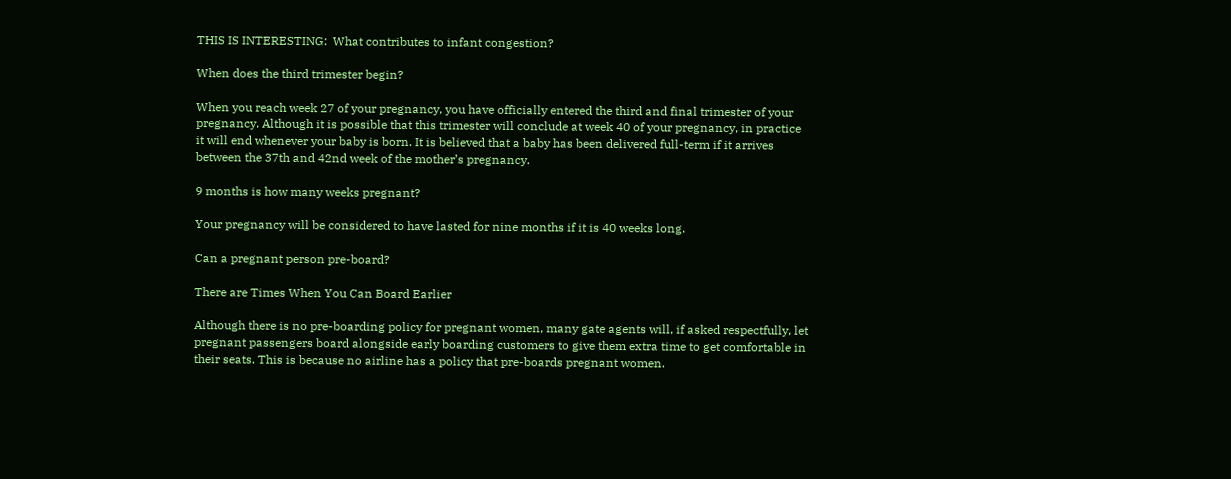THIS IS INTERESTING:  What contributes to infant congestion?

When does the third trimester begin?

When you reach week 27 of your pregnancy, you have officially entered the third and final trimester of your pregnancy. Although it is possible that this trimester will conclude at week 40 of your pregnancy, in practice it will end whenever your baby is born. It is believed that a baby has been delivered full-term if it arrives between the 37th and 42nd week of the mother’s pregnancy.

9 months is how many weeks pregnant?

Your pregnancy will be considered to have lasted for nine months if it is 40 weeks long.

Can a pregnant person pre-board?

There are Times When You Can Board Earlier

Although there is no pre-boarding policy for pregnant women, many gate agents will, if asked respectfully, let pregnant passengers board alongside early boarding customers to give them extra time to get comfortable in their seats. This is because no airline has a policy that pre-boards pregnant women.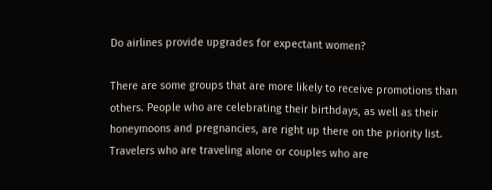Do airlines provide upgrades for expectant women?

There are some groups that are more likely to receive promotions than others. People who are celebrating their birthdays, as well as their honeymoons and pregnancies, are right up there on the priority list. Travelers who are traveling alone or couples who are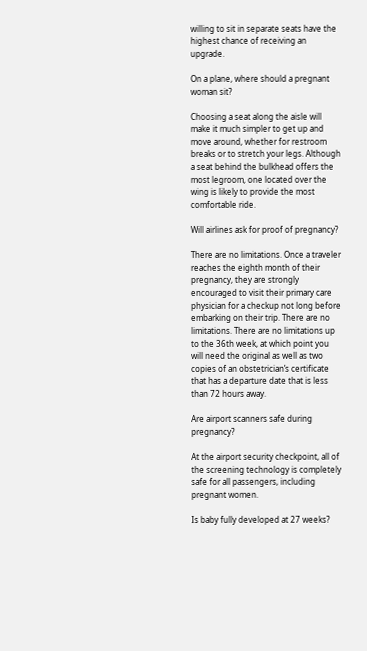willing to sit in separate seats have the highest chance of receiving an upgrade.

On a plane, where should a pregnant woman sit?

Choosing a seat along the aisle will make it much simpler to get up and move around, whether for restroom breaks or to stretch your legs. Although a seat behind the bulkhead offers the most legroom, one located over the wing is likely to provide the most comfortable ride.

Will airlines ask for proof of pregnancy?

There are no limitations. Once a traveler reaches the eighth month of their pregnancy, they are strongly encouraged to visit their primary care physician for a checkup not long before embarking on their trip. There are no limitations. There are no limitations up to the 36th week, at which point you will need the original as well as two copies of an obstetrician’s certificate that has a departure date that is less than 72 hours away.

Are airport scanners safe during pregnancy?

At the airport security checkpoint, all of the screening technology is completely safe for all passengers, including pregnant women.

Is baby fully developed at 27 weeks?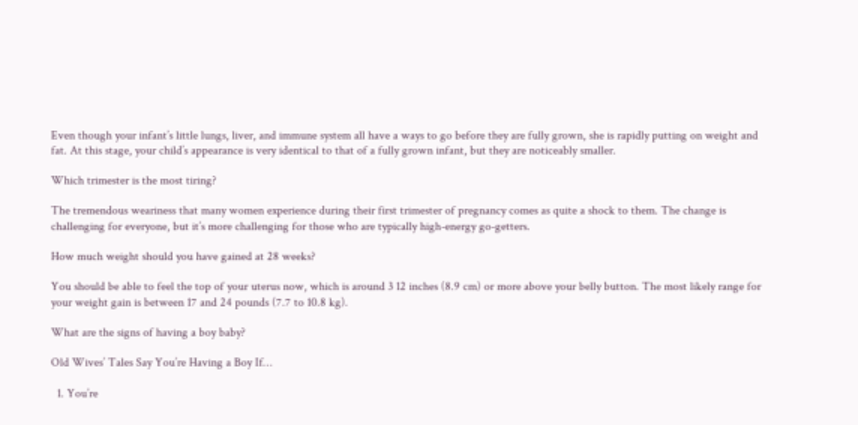Even though your infant’s little lungs, liver, and immune system all have a ways to go before they are fully grown, she is rapidly putting on weight and fat. At this stage, your child’s appearance is very identical to that of a fully grown infant, but they are noticeably smaller.

Which trimester is the most tiring?

The tremendous weariness that many women experience during their first trimester of pregnancy comes as quite a shock to them. The change is challenging for everyone, but it’s more challenging for those who are typically high-energy go-getters.

How much weight should you have gained at 28 weeks?

You should be able to feel the top of your uterus now, which is around 3 12 inches (8.9 cm) or more above your belly button. The most likely range for your weight gain is between 17 and 24 pounds (7.7 to 10.8 kg).

What are the signs of having a boy baby?

Old Wives’ Tales Say You’re Having a Boy If…

  1. You’re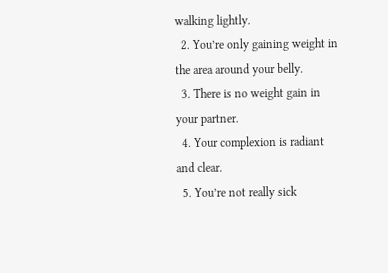walking lightly.
  2. You’re only gaining weight in the area around your belly.
  3. There is no weight gain in your partner.
  4. Your complexion is radiant and clear.
  5. You’re not really sick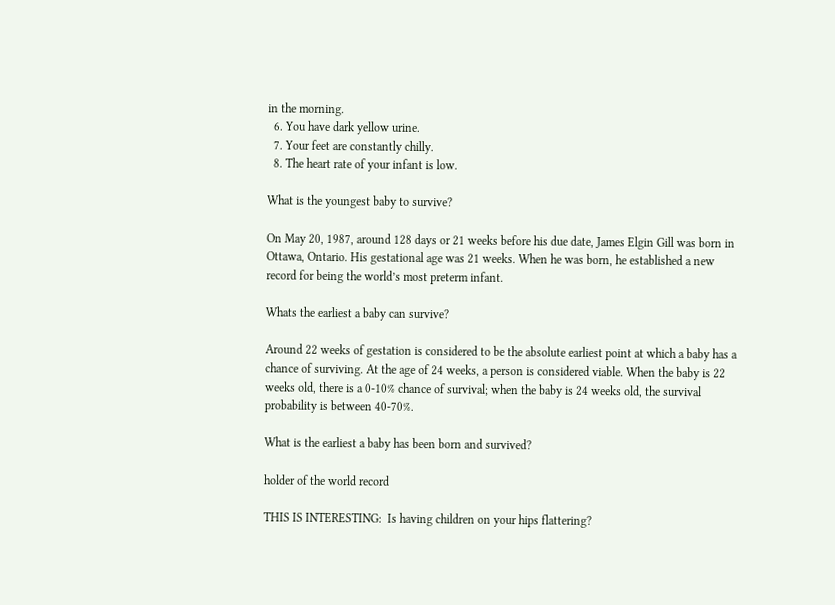in the morning.
  6. You have dark yellow urine.
  7. Your feet are constantly chilly.
  8. The heart rate of your infant is low.

What is the youngest baby to survive?

On May 20, 1987, around 128 days or 21 weeks before his due date, James Elgin Gill was born in Ottawa, Ontario. His gestational age was 21 weeks. When he was born, he established a new record for being the world’s most preterm infant.

Whats the earliest a baby can survive?

Around 22 weeks of gestation is considered to be the absolute earliest point at which a baby has a chance of surviving. At the age of 24 weeks, a person is considered viable. When the baby is 22 weeks old, there is a 0-10% chance of survival; when the baby is 24 weeks old, the survival probability is between 40-70%.

What is the earliest a baby has been born and survived?

holder of the world record

THIS IS INTERESTING:  Is having children on your hips flattering?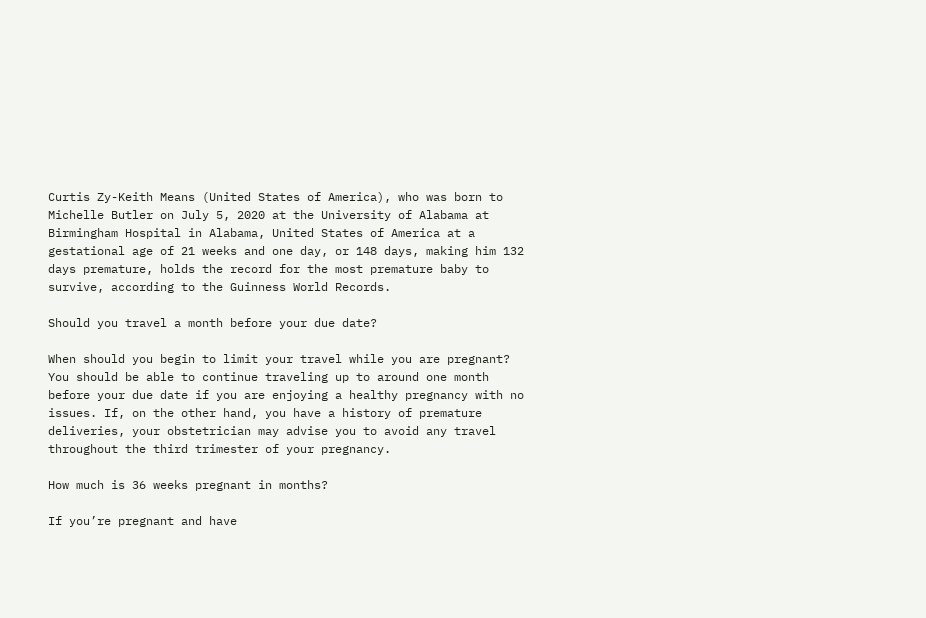Curtis Zy-Keith Means (United States of America), who was born to Michelle Butler on July 5, 2020 at the University of Alabama at Birmingham Hospital in Alabama, United States of America at a gestational age of 21 weeks and one day, or 148 days, making him 132 days premature, holds the record for the most premature baby to survive, according to the Guinness World Records.

Should you travel a month before your due date?

When should you begin to limit your travel while you are pregnant? You should be able to continue traveling up to around one month before your due date if you are enjoying a healthy pregnancy with no issues. If, on the other hand, you have a history of premature deliveries, your obstetrician may advise you to avoid any travel throughout the third trimester of your pregnancy.

How much is 36 weeks pregnant in months?

If you’re pregnant and have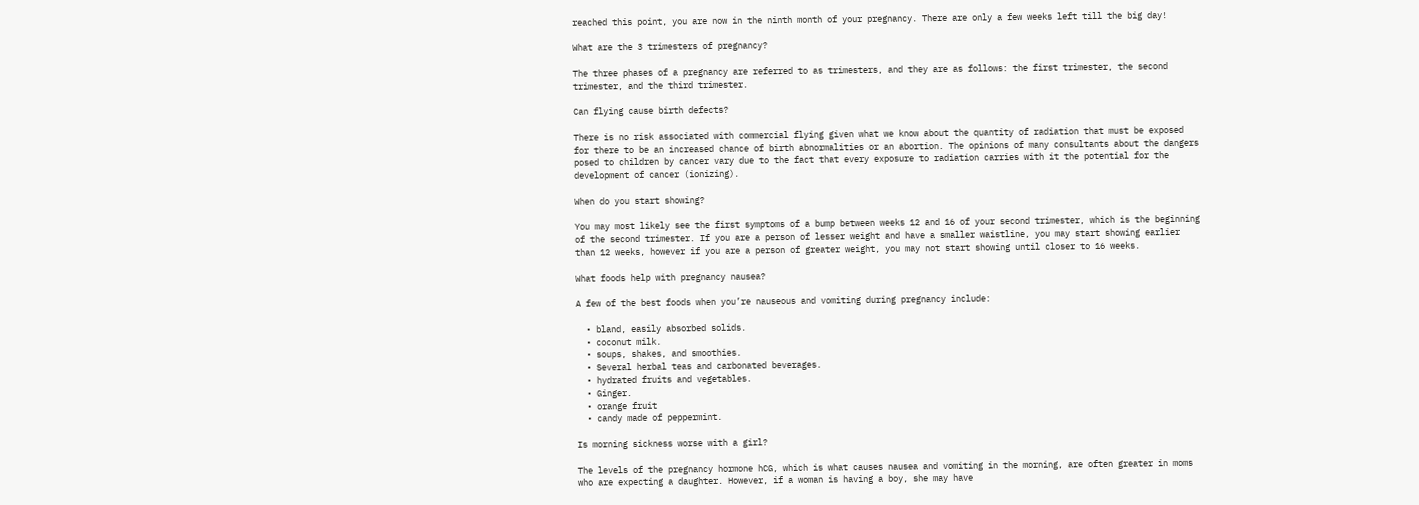reached this point, you are now in the ninth month of your pregnancy. There are only a few weeks left till the big day!

What are the 3 trimesters of pregnancy?

The three phases of a pregnancy are referred to as trimesters, and they are as follows: the first trimester, the second trimester, and the third trimester.

Can flying cause birth defects?

There is no risk associated with commercial flying given what we know about the quantity of radiation that must be exposed for there to be an increased chance of birth abnormalities or an abortion. The opinions of many consultants about the dangers posed to children by cancer vary due to the fact that every exposure to radiation carries with it the potential for the development of cancer (ionizing).

When do you start showing?

You may most likely see the first symptoms of a bump between weeks 12 and 16 of your second trimester, which is the beginning of the second trimester. If you are a person of lesser weight and have a smaller waistline, you may start showing earlier than 12 weeks, however if you are a person of greater weight, you may not start showing until closer to 16 weeks.

What foods help with pregnancy nausea?

A few of the best foods when you’re nauseous and vomiting during pregnancy include:

  • bland, easily absorbed solids.
  • coconut milk.
  • soups, shakes, and smoothies.
  • Several herbal teas and carbonated beverages.
  • hydrated fruits and vegetables.
  • Ginger.
  • orange fruit
  • candy made of peppermint.

Is morning sickness worse with a girl?

The levels of the pregnancy hormone hCG, which is what causes nausea and vomiting in the morning, are often greater in moms who are expecting a daughter. However, if a woman is having a boy, she may have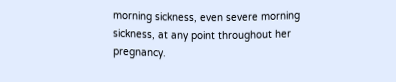morning sickness, even severe morning sickness, at any point throughout her pregnancy.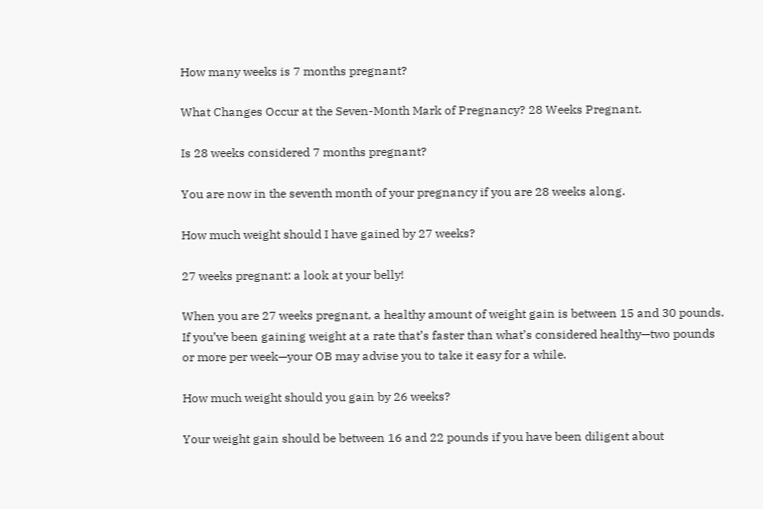How many weeks is 7 months pregnant?

What Changes Occur at the Seven-Month Mark of Pregnancy? 28 Weeks Pregnant.

Is 28 weeks considered 7 months pregnant?

You are now in the seventh month of your pregnancy if you are 28 weeks along.

How much weight should I have gained by 27 weeks?

27 weeks pregnant: a look at your belly!

When you are 27 weeks pregnant, a healthy amount of weight gain is between 15 and 30 pounds. If you’ve been gaining weight at a rate that’s faster than what’s considered healthy—two pounds or more per week—your OB may advise you to take it easy for a while.

How much weight should you gain by 26 weeks?

Your weight gain should be between 16 and 22 pounds if you have been diligent about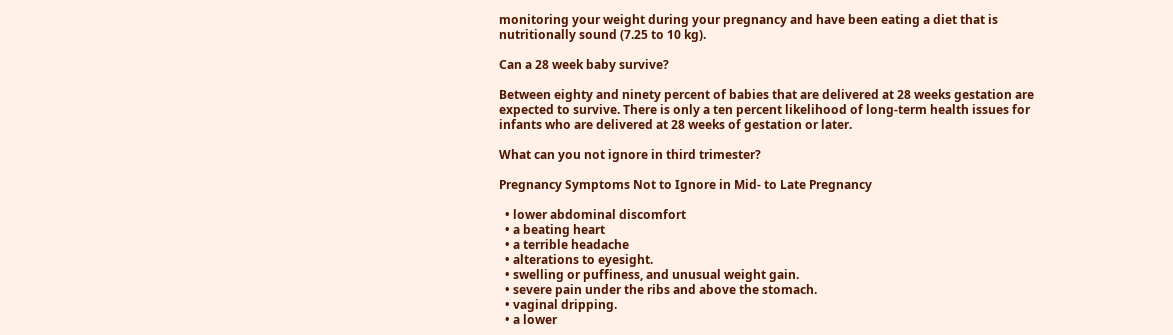monitoring your weight during your pregnancy and have been eating a diet that is nutritionally sound (7.25 to 10 kg).

Can a 28 week baby survive?

Between eighty and ninety percent of babies that are delivered at 28 weeks gestation are expected to survive. There is only a ten percent likelihood of long-term health issues for infants who are delivered at 28 weeks of gestation or later.

What can you not ignore in third trimester?

Pregnancy Symptoms Not to Ignore in Mid- to Late Pregnancy

  • lower abdominal discomfort
  • a beating heart
  • a terrible headache
  • alterations to eyesight.
  • swelling or puffiness, and unusual weight gain.
  • severe pain under the ribs and above the stomach.
  • vaginal dripping.
  • a lower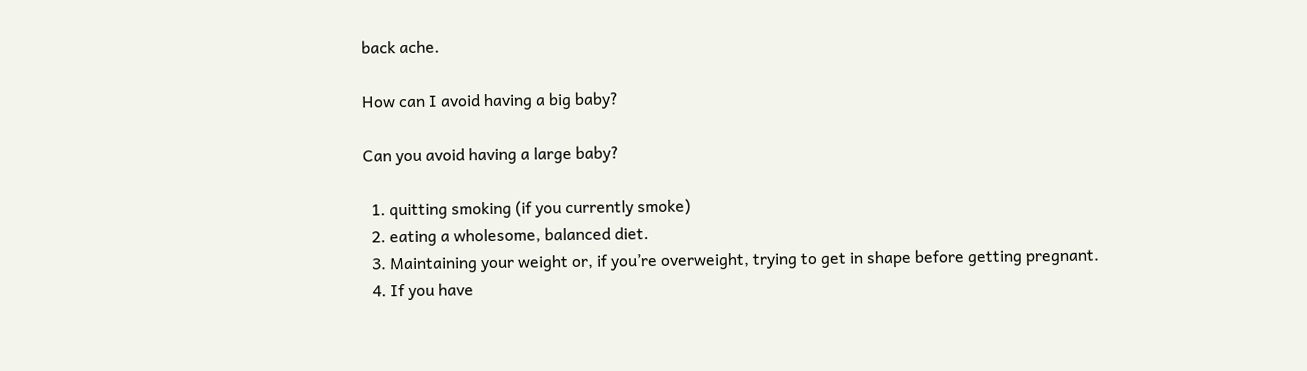back ache.

How can I avoid having a big baby?

Can you avoid having a large baby?

  1. quitting smoking (if you currently smoke)
  2. eating a wholesome, balanced diet.
  3. Maintaining your weight or, if you’re overweight, trying to get in shape before getting pregnant.
  4. If you have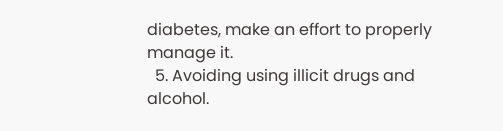diabetes, make an effort to properly manage it.
  5. Avoiding using illicit drugs and alcohol.